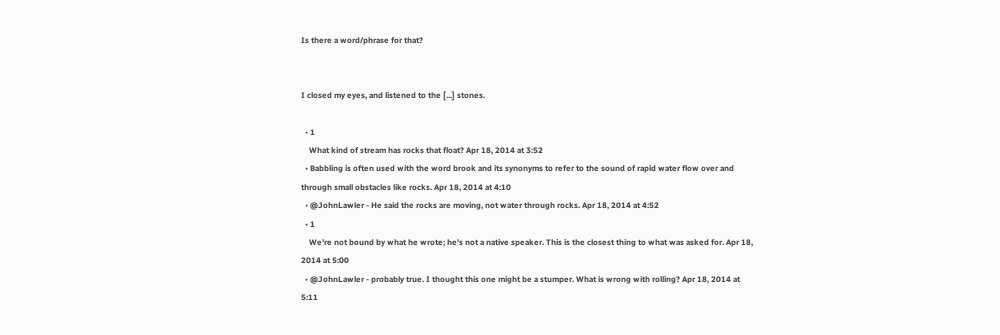Is there a word/phrase for that?


I closed my eyes, and listened to the [...] stones.

  • 1
    What kind of stream has rocks that float? Apr 18, 2014 at 3:52
  • Babbling is often used with the word brook and its synonyms to refer to the sound of rapid water flow over and through small obstacles like rocks. Apr 18, 2014 at 4:10
  • @JohnLawler - He said the rocks are moving, not water through rocks. Apr 18, 2014 at 4:52
  • 1
    We're not bound by what he wrote; he's not a native speaker. This is the closest thing to what was asked for. Apr 18, 2014 at 5:00
  • @JohnLawler - probably true. I thought this one might be a stumper. What is wrong with rolling? Apr 18, 2014 at 5:11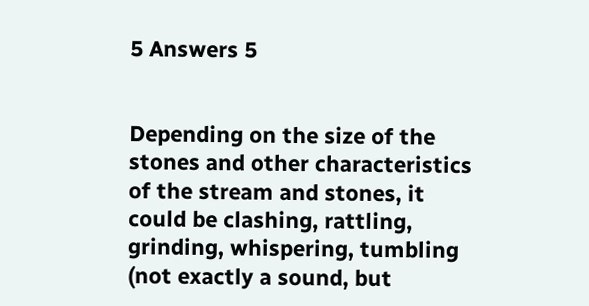5 Answers 5


Depending on the size of the stones and other characteristics of the stream and stones, it could be clashing, rattling, grinding, whispering, tumbling (not exactly a sound, but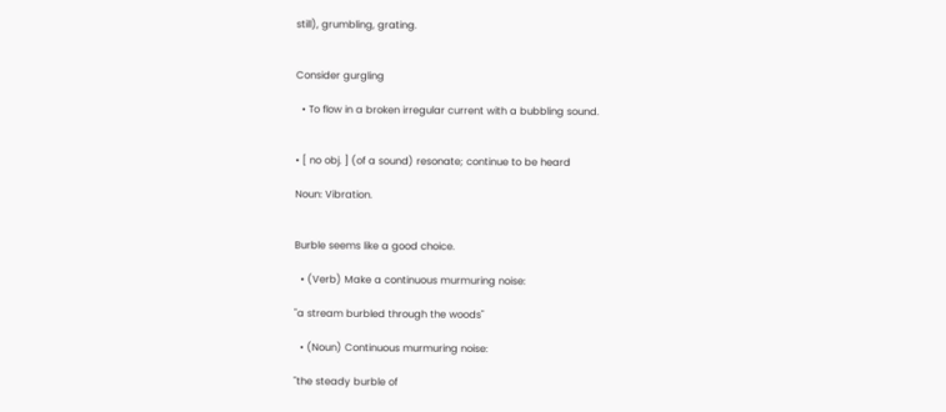still), grumbling, grating.


Consider gurgling

  • To flow in a broken irregular current with a bubbling sound.


• [ no obj. ] (of a sound) resonate; continue to be heard

Noun: Vibration.


Burble seems like a good choice.

  • (Verb) Make a continuous murmuring noise:

"a stream burbled through the woods"

  • (Noun) Continuous murmuring noise:

"the steady burble of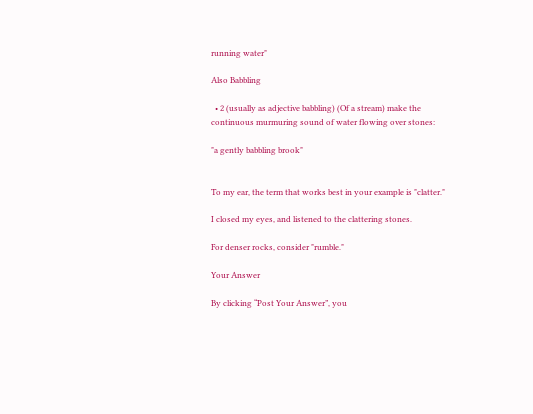running water"

Also Babbling

  • 2 (usually as adjective babbling) (Of a stream) make the continuous murmuring sound of water flowing over stones:

"a gently babbling brook"


To my ear, the term that works best in your example is "clatter."

I closed my eyes, and listened to the clattering stones.

For denser rocks, consider "rumble."

Your Answer

By clicking “Post Your Answer”, you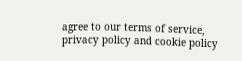agree to our terms of service, privacy policy and cookie policy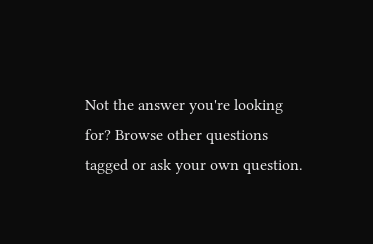Not the answer you're looking for? Browse other questions tagged or ask your own question.